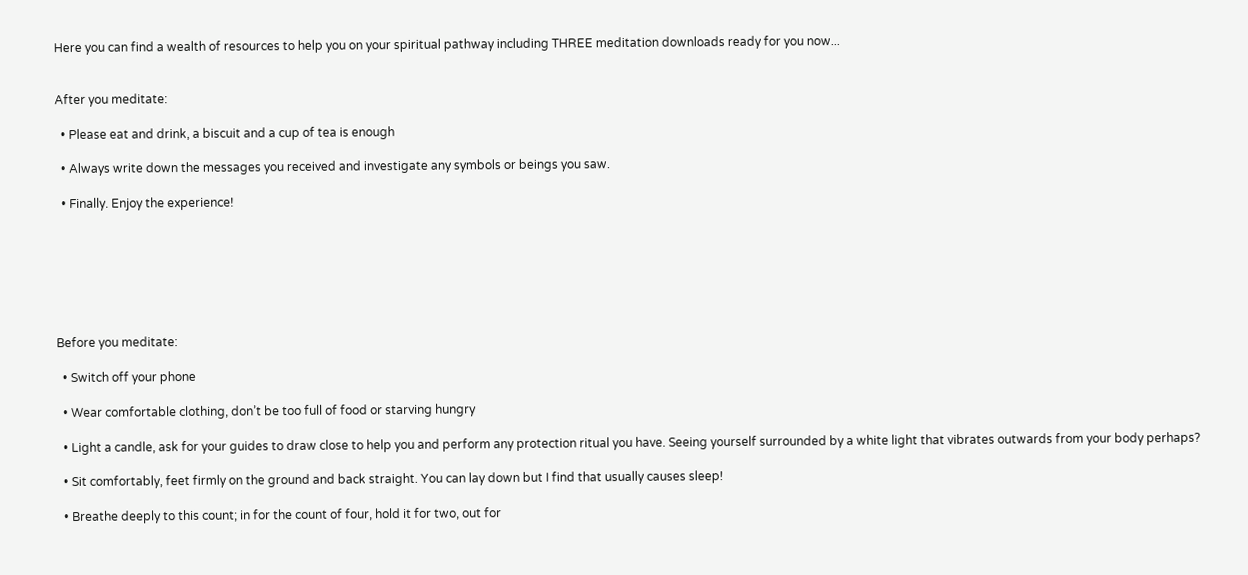Here you can find a wealth of resources to help you on your spiritual pathway including THREE meditation downloads ready for you now...


After you meditate:

  • Please eat and drink, a biscuit and a cup of tea is enough

  • Always write down the messages you received and investigate any symbols or beings you saw.

  • Finally. Enjoy the experience!







Before you meditate:

  • Switch off your phone

  • Wear comfortable clothing, don’t be too full of food or starving hungry

  • Light a candle, ask for your guides to draw close to help you and perform any protection ritual you have. Seeing yourself surrounded by a white light that vibrates outwards from your body perhaps?

  • Sit comfortably, feet firmly on the ground and back straight. You can lay down but I find that usually causes sleep!

  • Breathe deeply to this count; in for the count of four, hold it for two, out for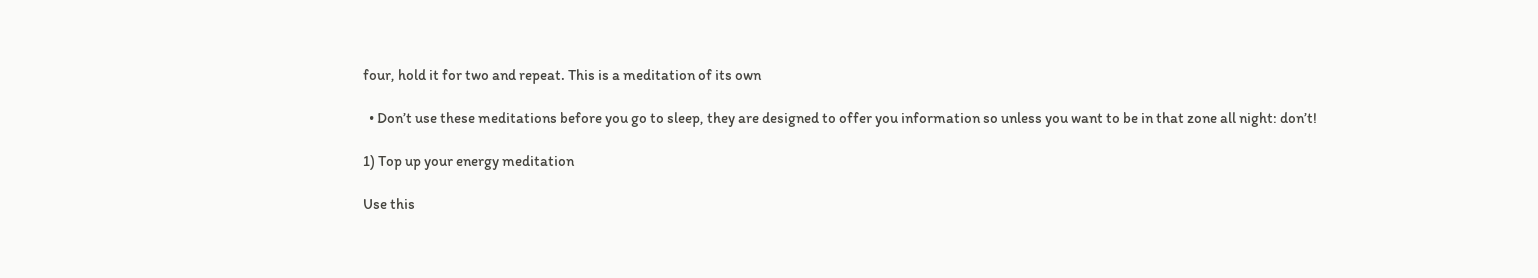four, hold it for two and repeat. This is a meditation of its own

  • Don’t use these meditations before you go to sleep, they are designed to offer you information so unless you want to be in that zone all night: don’t!

1) Top up your energy meditation

Use this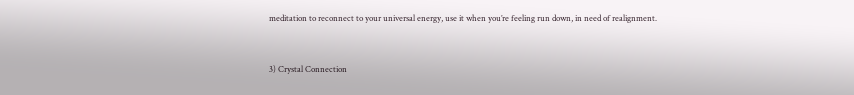meditation to reconnect to your universal energy, use it when you’re feeling run down, in need of realignment.


3) Crystal Connection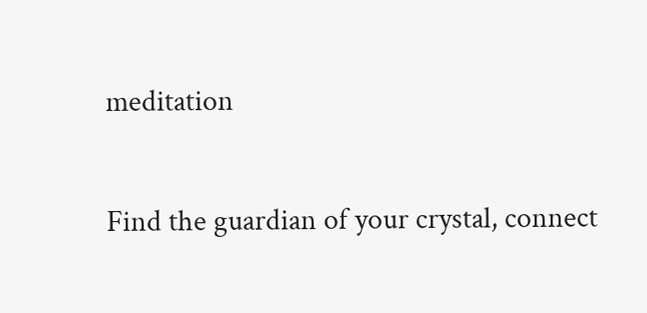meditation

Find the guardian of your crystal, connect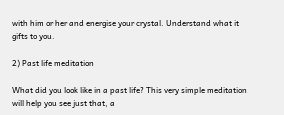with him or her and energise your crystal. Understand what it gifts to you.

2) Past life meditation

What did you look like in a past life? This very simple meditation will help you see just that, a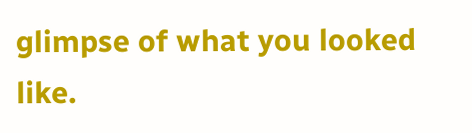glimpse of what you looked like.